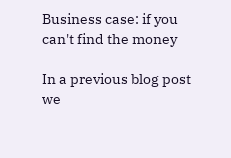Business case: if you can't find the money

In a previous blog post we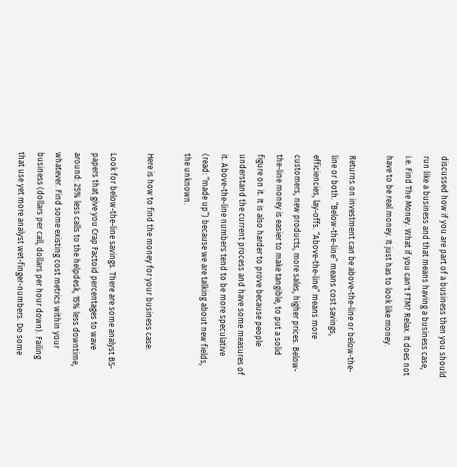discussed how if you are part of a business then you should run like a business and that means having a business case, i.e. Find The Money. What if you can't FTM? Relax. It does not have to be real money. It just has to look like money.

Returns on investment can be above-the-line or below-the-line or both. “Below-the-line” means cost savings, efficiencies, lay-offs. “Above-the-line” means more customers, new products, more sales, higher prices. Below-the-line money is easier to make tangible, to put a solid figure on it. It is also harder to prove because people understand the current process and have some measures of it. Above-the-line numbers tend to be more speculative (read: “made up”) because we are talking about new fields, the unknown.

Here is how to find the money for your business case:

Look for below-the-line savings. There are some analyst BS-papers that give you Crap Factoid percentages to wave around: 25% less calls to the helpdesk, 15% less downtime, whatever. Find some existing cost metrics within your business (dollars per call, dollars per hour down). Failing that use yet more analyst wet-finger-numbers. Do some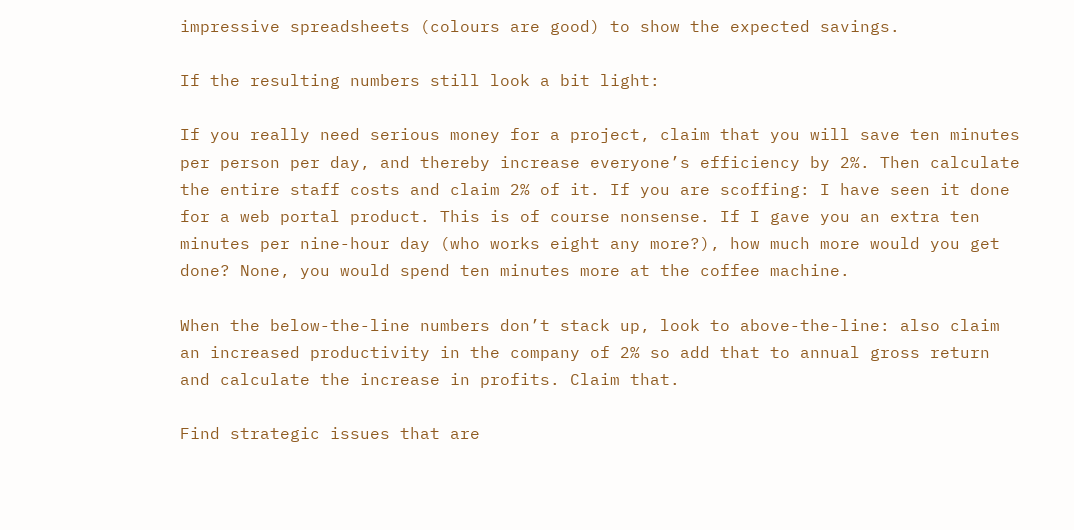impressive spreadsheets (colours are good) to show the expected savings.

If the resulting numbers still look a bit light:

If you really need serious money for a project, claim that you will save ten minutes per person per day, and thereby increase everyone’s efficiency by 2%. Then calculate the entire staff costs and claim 2% of it. If you are scoffing: I have seen it done for a web portal product. This is of course nonsense. If I gave you an extra ten minutes per nine-hour day (who works eight any more?), how much more would you get done? None, you would spend ten minutes more at the coffee machine.

When the below-the-line numbers don’t stack up, look to above-the-line: also claim an increased productivity in the company of 2% so add that to annual gross return and calculate the increase in profits. Claim that.

Find strategic issues that are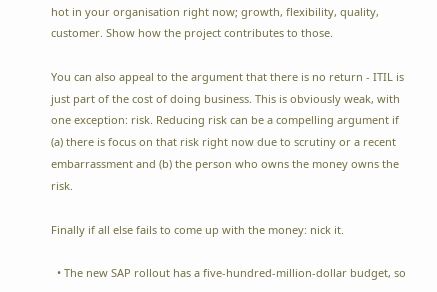hot in your organisation right now; growth, flexibility, quality, customer. Show how the project contributes to those.

You can also appeal to the argument that there is no return - ITIL is just part of the cost of doing business. This is obviously weak, with one exception: risk. Reducing risk can be a compelling argument if (a) there is focus on that risk right now due to scrutiny or a recent embarrassment and (b) the person who owns the money owns the risk.

Finally if all else fails to come up with the money: nick it.

  • The new SAP rollout has a five-hundred-million-dollar budget, so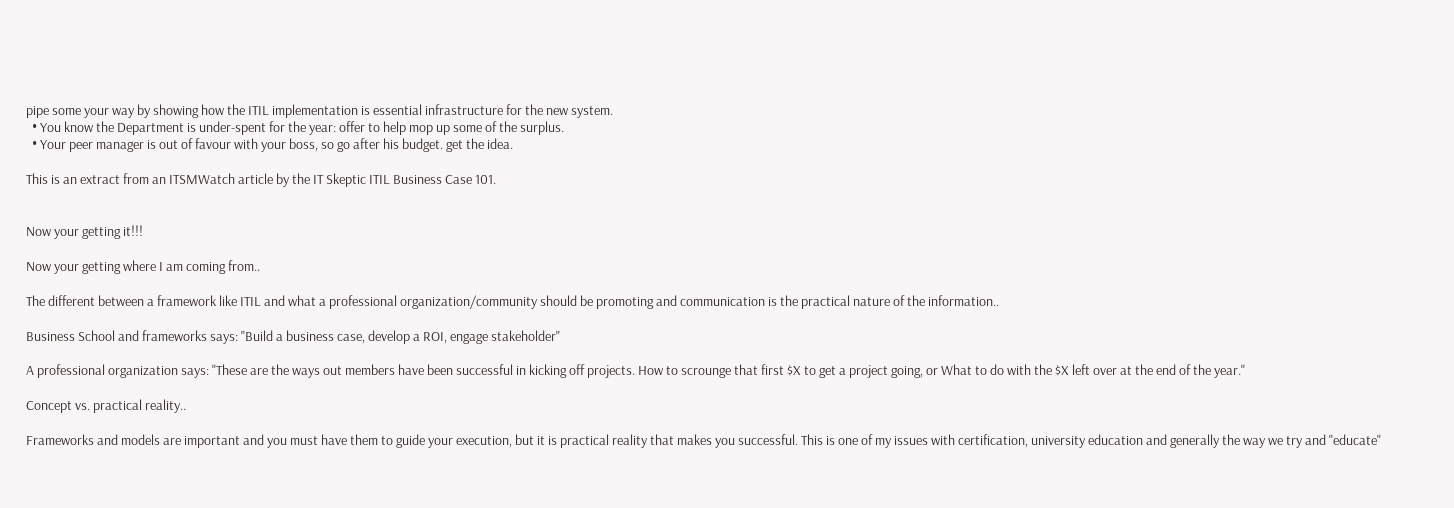pipe some your way by showing how the ITIL implementation is essential infrastructure for the new system.
  • You know the Department is under-spent for the year: offer to help mop up some of the surplus.
  • Your peer manager is out of favour with your boss, so go after his budget. get the idea.

This is an extract from an ITSMWatch article by the IT Skeptic ITIL Business Case 101.


Now your getting it!!!

Now your getting where I am coming from..

The different between a framework like ITIL and what a professional organization/community should be promoting and communication is the practical nature of the information..

Business School and frameworks says: "Build a business case, develop a ROI, engage stakeholder"

A professional organization says: "These are the ways out members have been successful in kicking off projects. How to scrounge that first $X to get a project going, or What to do with the $X left over at the end of the year."

Concept vs. practical reality..

Frameworks and models are important and you must have them to guide your execution, but it is practical reality that makes you successful. This is one of my issues with certification, university education and generally the way we try and "educate"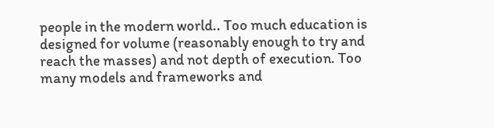people in the modern world.. Too much education is designed for volume (reasonably enough to try and reach the masses) and not depth of execution. Too many models and frameworks and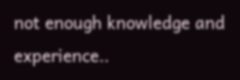not enough knowledge and experience..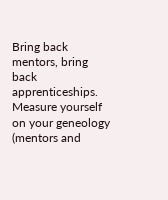Bring back mentors, bring back apprenticeships. Measure yourself on your geneology (mentors and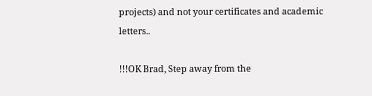projects) and not your certificates and academic letters..

!!!OK Brad, Step away from the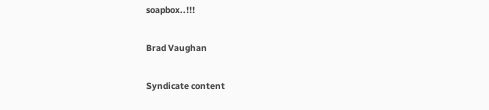soapbox..!!!

Brad Vaughan

Syndicate content